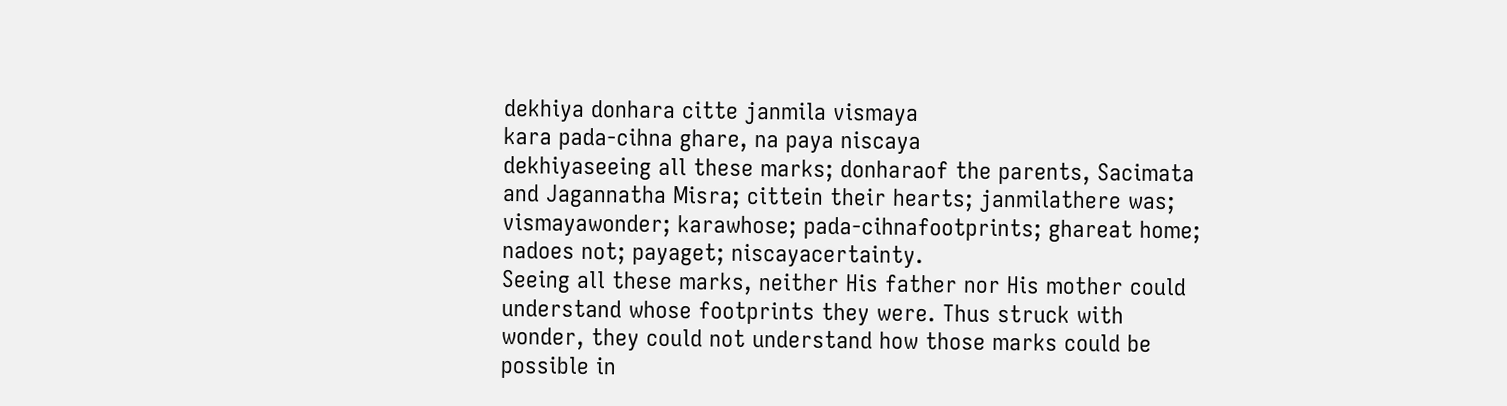dekhiya donhara citte janmila vismaya
kara pada-cihna ghare, na paya niscaya
dekhiyaseeing all these marks; donharaof the parents, Sacimata and Jagannatha Misra; cittein their hearts; janmilathere was; vismayawonder; karawhose; pada-cihnafootprints; ghareat home; nadoes not; payaget; niscayacertainty.
Seeing all these marks, neither His father nor His mother could understand whose footprints they were. Thus struck with wonder, they could not understand how those marks could be possible in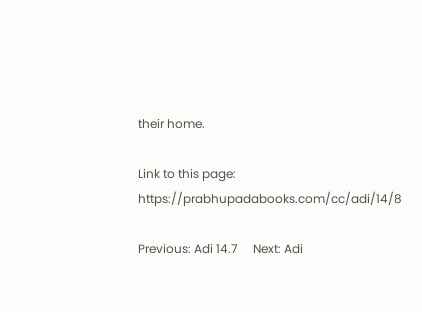their home.

Link to this page: https://prabhupadabooks.com/cc/adi/14/8

Previous: Adi 14.7     Next: Adi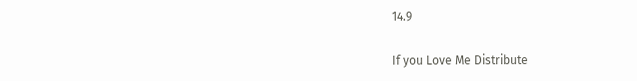14.9

If you Love Me Distribute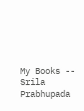My Books -- Srila Prabhupada